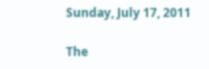Sunday, July 17, 2011

The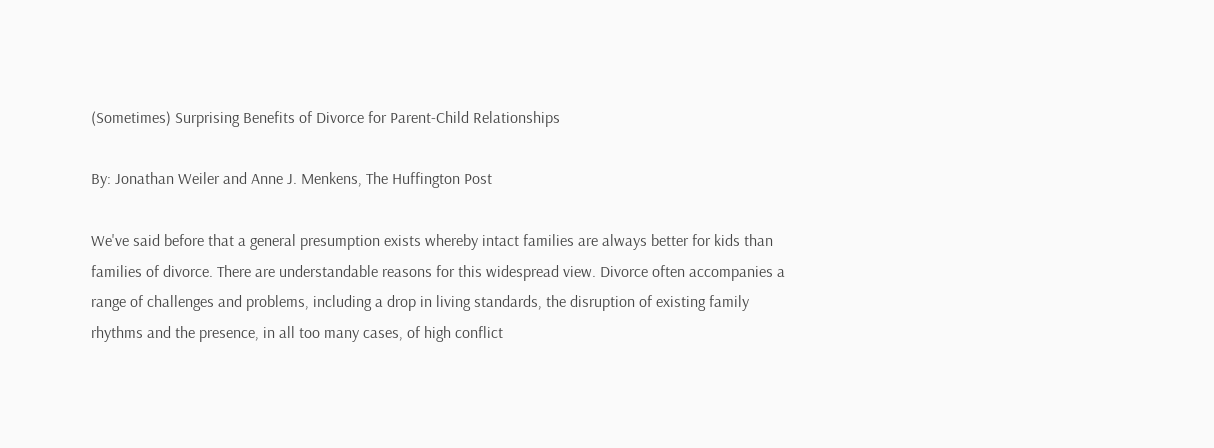(Sometimes) Surprising Benefits of Divorce for Parent-Child Relationships

By: Jonathan Weiler and Anne J. Menkens, The Huffington Post

We've said before that a general presumption exists whereby intact families are always better for kids than families of divorce. There are understandable reasons for this widespread view. Divorce often accompanies a range of challenges and problems, including a drop in living standards, the disruption of existing family rhythms and the presence, in all too many cases, of high conflict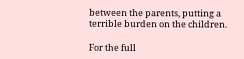between the parents, putting a terrible burden on the children.

For the full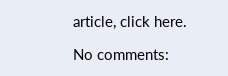article, click here.

No comments: